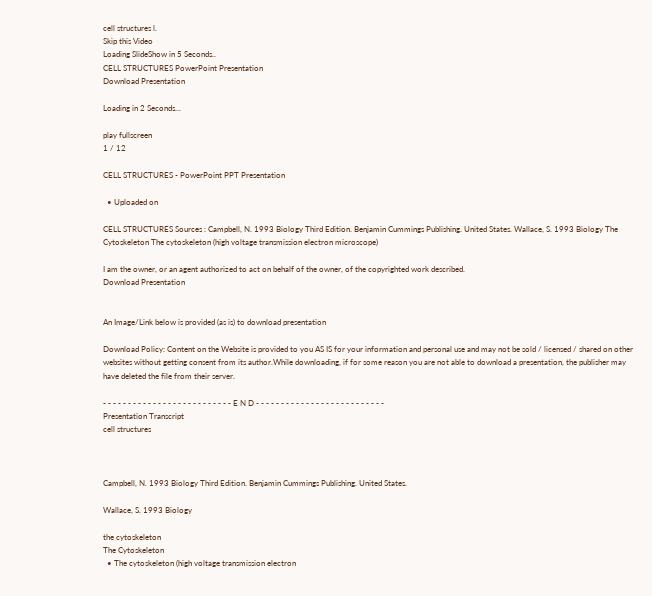cell structures l.
Skip this Video
Loading SlideShow in 5 Seconds..
CELL STRUCTURES PowerPoint Presentation
Download Presentation

Loading in 2 Seconds...

play fullscreen
1 / 12

CELL STRUCTURES - PowerPoint PPT Presentation

  • Uploaded on

CELL STRUCTURES Sources : Campbell, N. 1993 Biology Third Edition. Benjamin Cummings Publishing. United States. Wallace, S. 1993 Biology The Cytoskeleton The cytoskeleton (high voltage transmission electron microscope)

I am the owner, or an agent authorized to act on behalf of the owner, of the copyrighted work described.
Download Presentation


An Image/Link below is provided (as is) to download presentation

Download Policy: Content on the Website is provided to you AS IS for your information and personal use and may not be sold / licensed / shared on other websites without getting consent from its author.While downloading, if for some reason you are not able to download a presentation, the publisher may have deleted the file from their server.

- - - - - - - - - - - - - - - - - - - - - - - - - - E N D - - - - - - - - - - - - - - - - - - - - - - - - - -
Presentation Transcript
cell structures



Campbell, N. 1993 Biology Third Edition. Benjamin Cummings Publishing. United States.

Wallace, S. 1993 Biology

the cytoskeleton
The Cytoskeleton
  • The cytoskeleton (high voltage transmission electron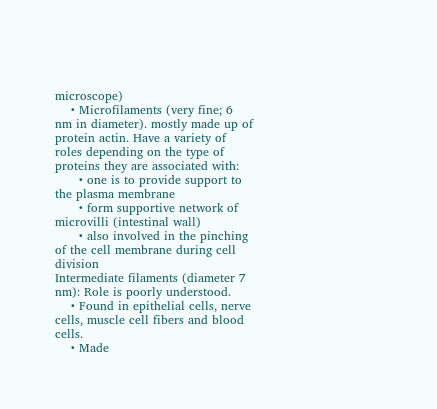microscope)
    • Microfilaments (very fine; 6 nm in diameter). mostly made up of protein actin. Have a variety of roles depending on the type of proteins they are associated with:
      • one is to provide support to the plasma membrane
      • form supportive network of microvilli (intestinal wall)
      • also involved in the pinching of the cell membrane during cell division
Intermediate filaments (diameter 7 nm): Role is poorly understood.
    • Found in epithelial cells, nerve cells, muscle cell fibers and blood cells.
    • Made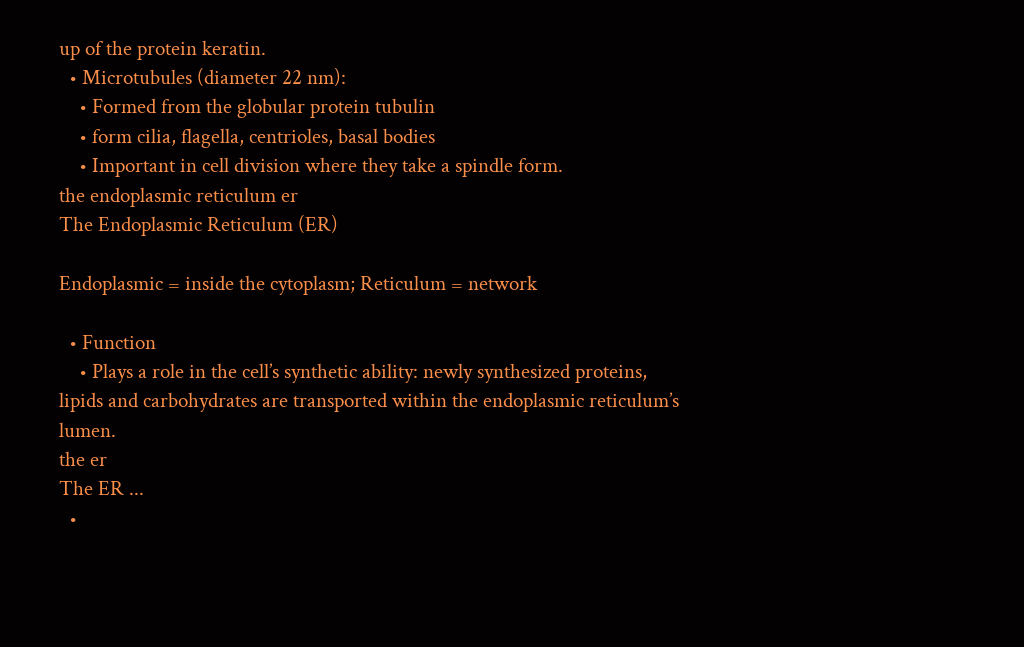up of the protein keratin.
  • Microtubules (diameter 22 nm):
    • Formed from the globular protein tubulin
    • form cilia, flagella, centrioles, basal bodies
    • Important in cell division where they take a spindle form.
the endoplasmic reticulum er
The Endoplasmic Reticulum (ER)

Endoplasmic = inside the cytoplasm; Reticulum = network

  • Function
    • Plays a role in the cell’s synthetic ability: newly synthesized proteins, lipids and carbohydrates are transported within the endoplasmic reticulum’s lumen.
the er
The ER ...
  •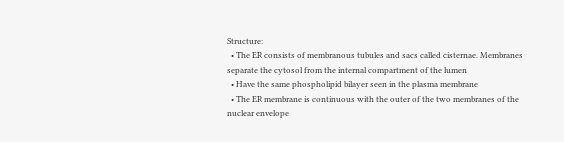Structure:
  • The ER consists of membranous tubules and sacs called cisternae. Membranes separate the cytosol from the internal compartment of the lumen
  • Have the same phospholipid bilayer seen in the plasma membrane
  • The ER membrane is continuous with the outer of the two membranes of the nuclear envelope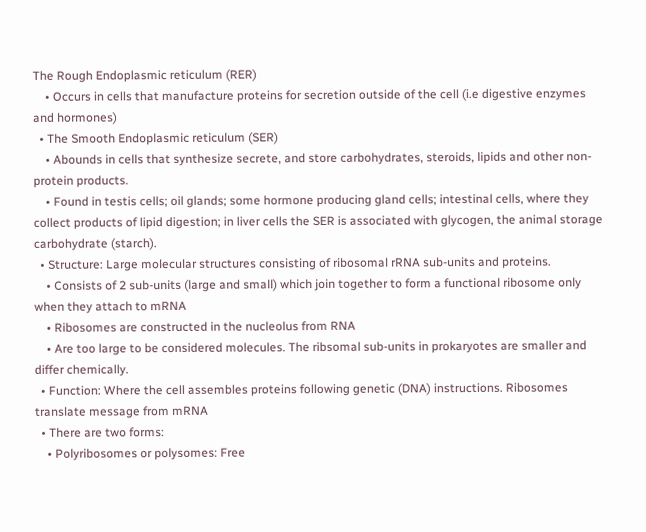The Rough Endoplasmic reticulum (RER)
    • Occurs in cells that manufacture proteins for secretion outside of the cell (i.e digestive enzymes and hormones)
  • The Smooth Endoplasmic reticulum (SER)
    • Abounds in cells that synthesize secrete, and store carbohydrates, steroids, lipids and other non-protein products.
    • Found in testis cells; oil glands; some hormone producing gland cells; intestinal cells, where they collect products of lipid digestion; in liver cells the SER is associated with glycogen, the animal storage carbohydrate (starch).
  • Structure: Large molecular structures consisting of ribosomal rRNA sub-units and proteins.
    • Consists of 2 sub-units (large and small) which join together to form a functional ribosome only when they attach to mRNA
    • Ribosomes are constructed in the nucleolus from RNA
    • Are too large to be considered molecules. The ribsomal sub-units in prokaryotes are smaller and differ chemically.
  • Function: Where the cell assembles proteins following genetic (DNA) instructions. Ribosomes translate message from mRNA
  • There are two forms:
    • Polyribosomes or polysomes: Free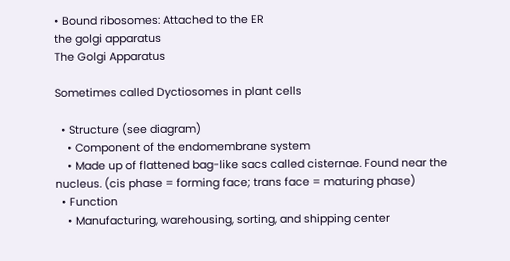• Bound ribosomes: Attached to the ER
the golgi apparatus
The Golgi Apparatus

Sometimes called Dyctiosomes in plant cells

  • Structure (see diagram)
    • Component of the endomembrane system
    • Made up of flattened bag-like sacs called cisternae. Found near the nucleus. (cis phase = forming face; trans face = maturing phase)
  • Function
    • Manufacturing, warehousing, sorting, and shipping center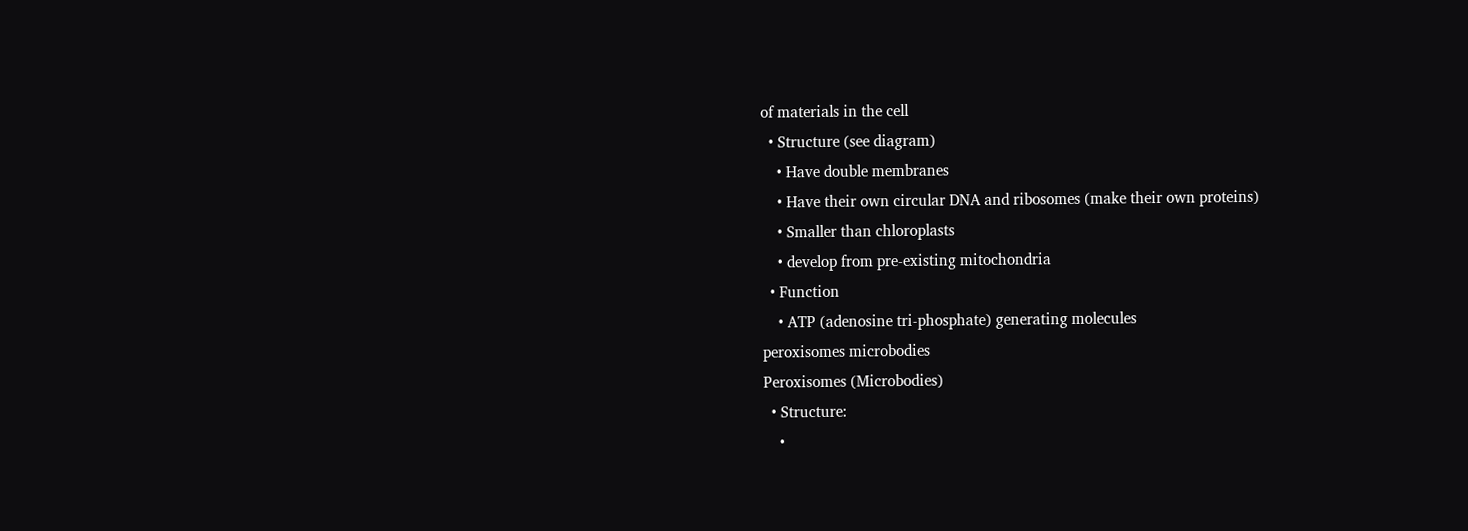of materials in the cell
  • Structure (see diagram)
    • Have double membranes
    • Have their own circular DNA and ribosomes (make their own proteins)
    • Smaller than chloroplasts
    • develop from pre-existing mitochondria
  • Function
    • ATP (adenosine tri-phosphate) generating molecules
peroxisomes microbodies
Peroxisomes (Microbodies)
  • Structure:
    •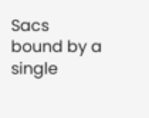Sacs bound by a single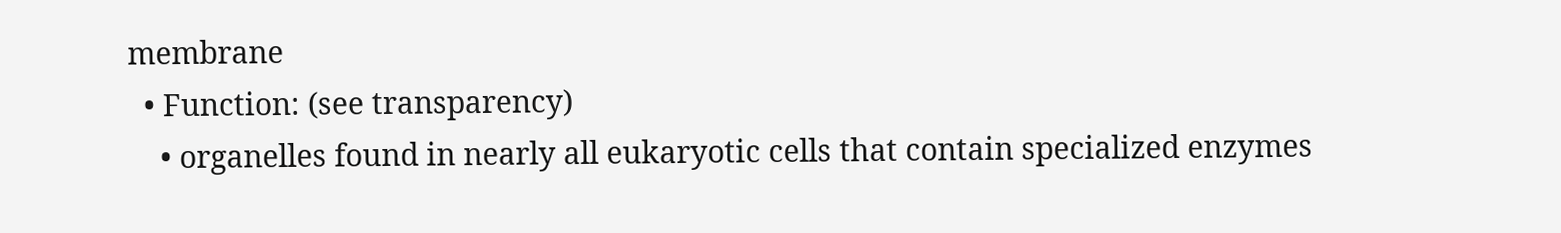membrane
  • Function: (see transparency)
    • organelles found in nearly all eukaryotic cells that contain specialized enzymes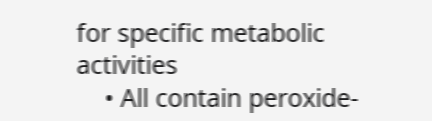for specific metabolic activities
    • All contain peroxide-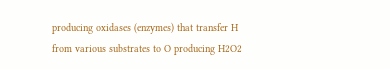producing oxidases (enzymes) that transfer H from various substrates to O producing H2O2